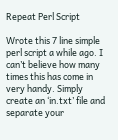Repeat Perl Script

Wrote this 7 line simple perl script a while ago. I can’t believe how many times this has come in very handy. Simply create an ‘in.txt’ file and separate your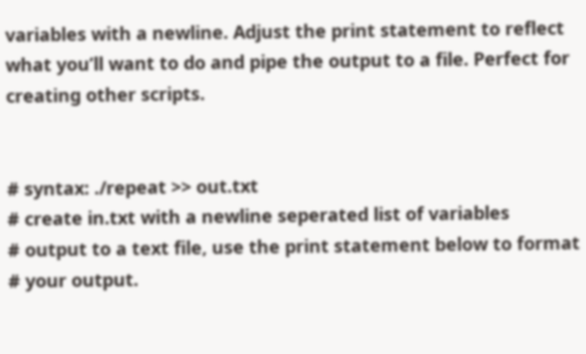variables with a newline. Adjust the print statement to reflect what you’ll want to do and pipe the output to a file. Perfect for creating other scripts.


# syntax: ./repeat >> out.txt
# create in.txt with a newline seperated list of variables
# output to a text file, use the print statement below to format
# your output.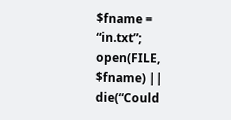$fname = “in.txt”;
open(FILE, $fname) || die(“Could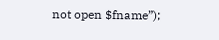not open $fname”);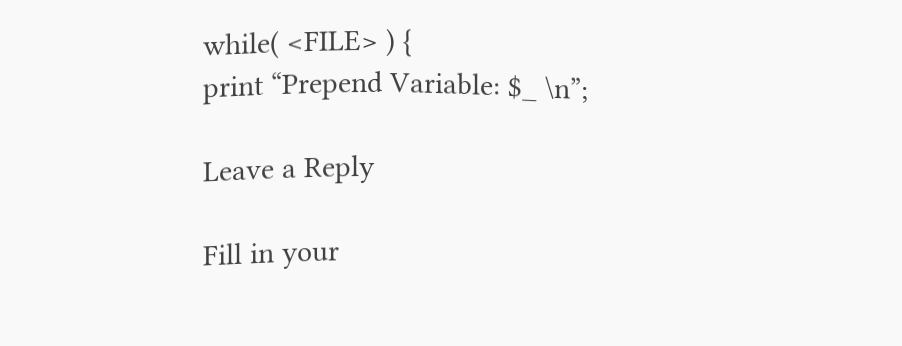while( <FILE> ) {
print “Prepend Variable: $_ \n”;

Leave a Reply

Fill in your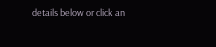details below or click an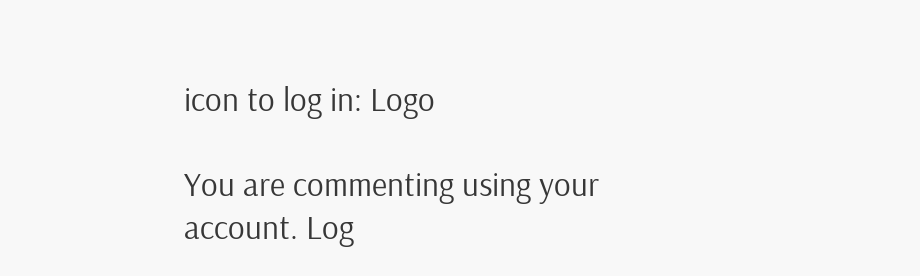icon to log in: Logo

You are commenting using your account. Log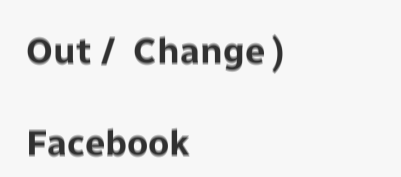Out /  Change )

Facebook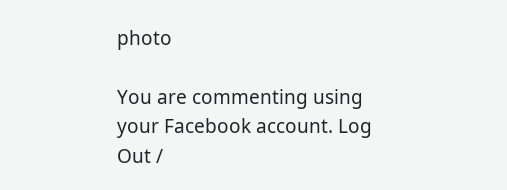photo

You are commenting using your Facebook account. Log Out /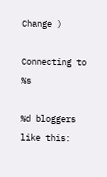Change )

Connecting to %s

%d bloggers like this: